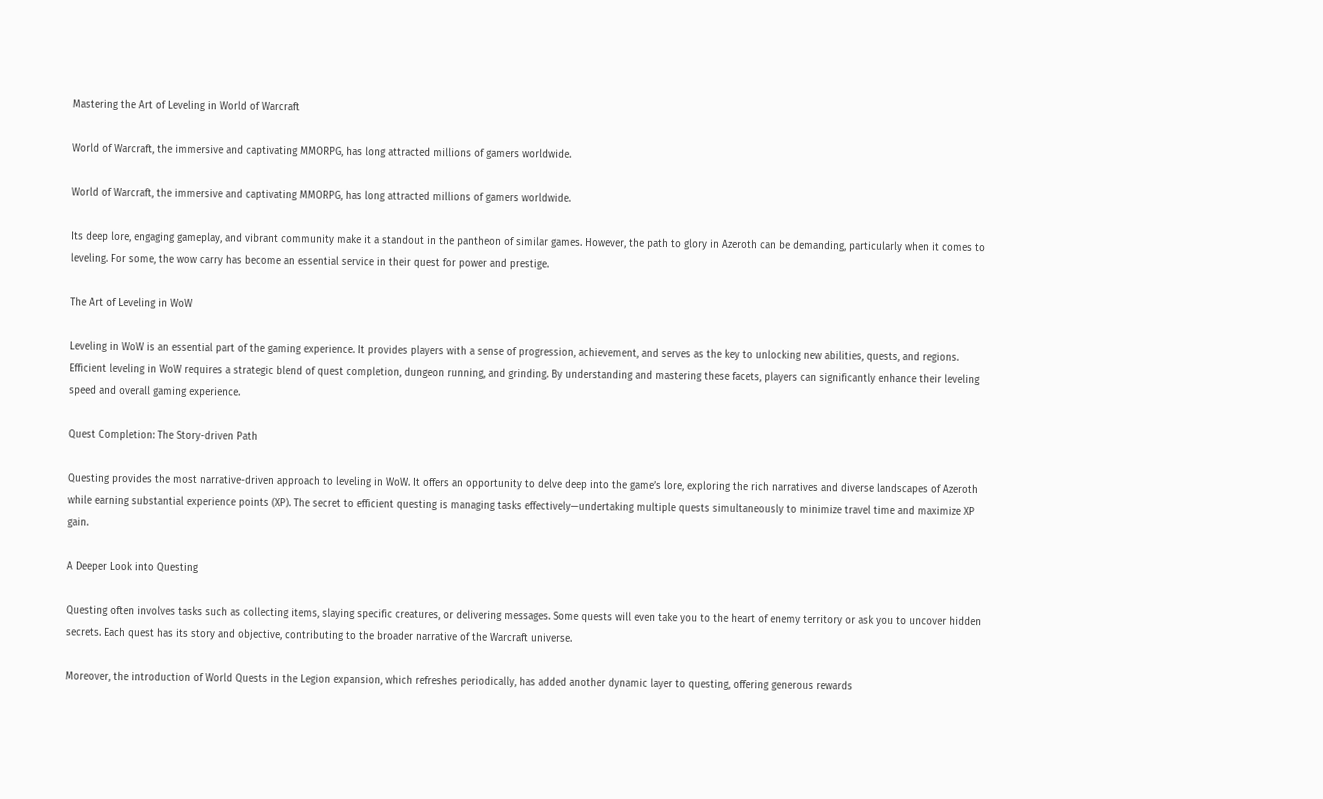Mastering the Art of Leveling in World of Warcraft

World of Warcraft, the immersive and captivating MMORPG, has long attracted millions of gamers worldwide.

World of Warcraft, the immersive and captivating MMORPG, has long attracted millions of gamers worldwide.

Its deep lore, engaging gameplay, and vibrant community make it a standout in the pantheon of similar games. However, the path to glory in Azeroth can be demanding, particularly when it comes to leveling. For some, the wow carry has become an essential service in their quest for power and prestige.

The Art of Leveling in WoW

Leveling in WoW is an essential part of the gaming experience. It provides players with a sense of progression, achievement, and serves as the key to unlocking new abilities, quests, and regions. Efficient leveling in WoW requires a strategic blend of quest completion, dungeon running, and grinding. By understanding and mastering these facets, players can significantly enhance their leveling speed and overall gaming experience.

Quest Completion: The Story-driven Path

Questing provides the most narrative-driven approach to leveling in WoW. It offers an opportunity to delve deep into the game’s lore, exploring the rich narratives and diverse landscapes of Azeroth while earning substantial experience points (XP). The secret to efficient questing is managing tasks effectively—undertaking multiple quests simultaneously to minimize travel time and maximize XP gain.

A Deeper Look into Questing

Questing often involves tasks such as collecting items, slaying specific creatures, or delivering messages. Some quests will even take you to the heart of enemy territory or ask you to uncover hidden secrets. Each quest has its story and objective, contributing to the broader narrative of the Warcraft universe.

Moreover, the introduction of World Quests in the Legion expansion, which refreshes periodically, has added another dynamic layer to questing, offering generous rewards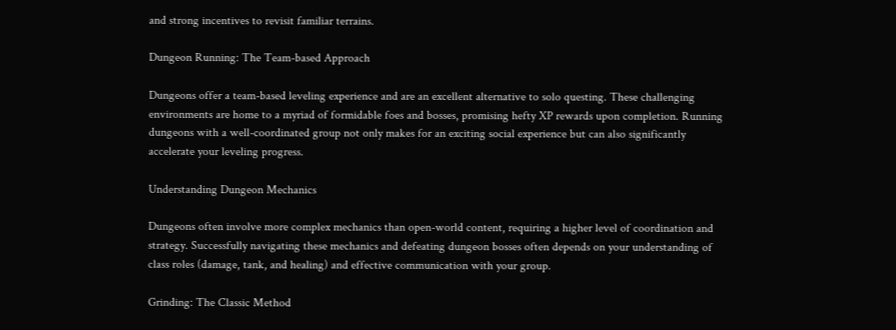and strong incentives to revisit familiar terrains.

Dungeon Running: The Team-based Approach

Dungeons offer a team-based leveling experience and are an excellent alternative to solo questing. These challenging environments are home to a myriad of formidable foes and bosses, promising hefty XP rewards upon completion. Running dungeons with a well-coordinated group not only makes for an exciting social experience but can also significantly accelerate your leveling progress.

Understanding Dungeon Mechanics

Dungeons often involve more complex mechanics than open-world content, requiring a higher level of coordination and strategy. Successfully navigating these mechanics and defeating dungeon bosses often depends on your understanding of class roles (damage, tank, and healing) and effective communication with your group.

Grinding: The Classic Method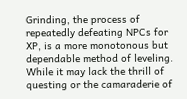Grinding, the process of repeatedly defeating NPCs for XP, is a more monotonous but dependable method of leveling. While it may lack the thrill of questing or the camaraderie of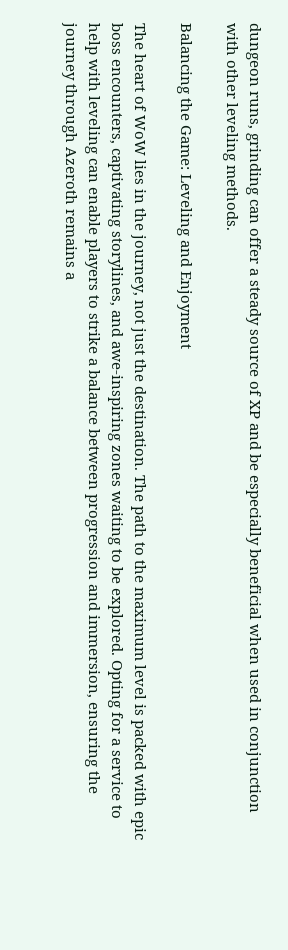dungeon runs, grinding can offer a steady source of XP and be especially beneficial when used in conjunction with other leveling methods.

Balancing the Game: Leveling and Enjoyment

The heart of WoW lies in the journey, not just the destination. The path to the maximum level is packed with epic boss encounters, captivating storylines, and awe-inspiring zones waiting to be explored. Opting for a service to help with leveling can enable players to strike a balance between progression and immersion, ensuring the journey through Azeroth remains a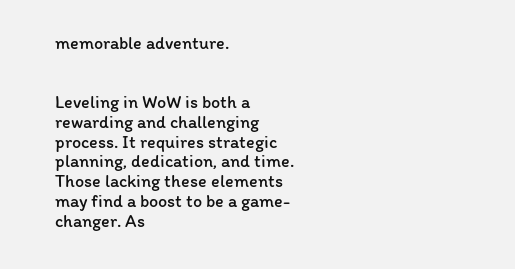memorable adventure.


Leveling in WoW is both a rewarding and challenging process. It requires strategic planning, dedication, and time. Those lacking these elements may find a boost to be a game-changer. As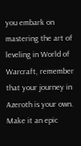you embark on mastering the art of leveling in World of Warcraft, remember that your journey in Azeroth is your own. Make it an epic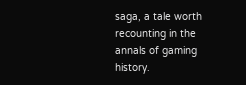saga, a tale worth recounting in the annals of gaming history.